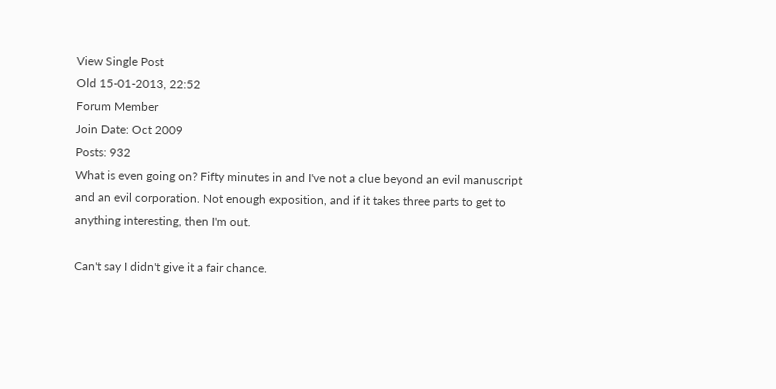View Single Post
Old 15-01-2013, 22:52
Forum Member
Join Date: Oct 2009
Posts: 932
What is even going on? Fifty minutes in and I've not a clue beyond an evil manuscript and an evil corporation. Not enough exposition, and if it takes three parts to get to anything interesting, then I'm out.

Can't say I didn't give it a fair chance.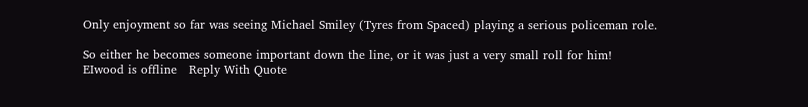Only enjoyment so far was seeing Michael Smiley (Tyres from Spaced) playing a serious policeman role.

So either he becomes someone important down the line, or it was just a very small roll for him!
EIwood is offline   Reply With Quote